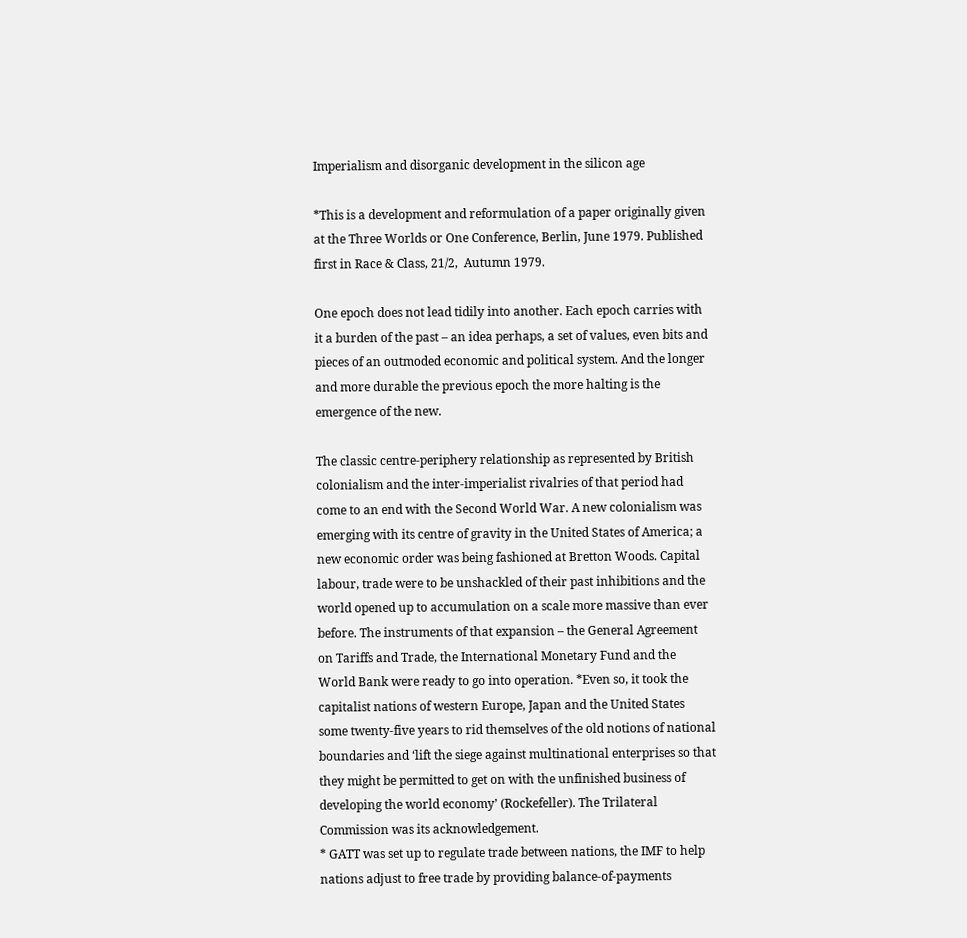Imperialism and disorganic development in the silicon age

*This is a development and reformulation of a paper originally given at the Three Worlds or One Conference, Berlin, June 1979. Published first in Race & Class, 21/2,  Autumn 1979.

One epoch does not lead tidily into another. Each epoch carries with it a burden of the past – an idea perhaps, a set of values, even bits and pieces of an outmoded economic and political system. And the longer and more durable the previous epoch the more halting is the emergence of the new.

The classic centre-periphery relationship as represented by British colonialism and the inter-imperialist rivalries of that period had come to an end with the Second World War. A new colonialism was emerging with its centre of gravity in the United States of America; a new economic order was being fashioned at Bretton Woods. Capital labour, trade were to be unshackled of their past inhibitions and the world opened up to accumulation on a scale more massive than ever before. The instruments of that expansion – the General Agreement on Tariffs and Trade, the International Monetary Fund and the World Bank were ready to go into operation. *Even so, it took the capitalist nations of western Europe, Japan and the United States some twenty-five years to rid themselves of the old notions of national boundaries and ‘lift the siege against multinational enterprises so that they might be permitted to get on with the unfinished business of developing the world economy’ (Rockefeller). The Trilateral Commission was its acknowledgement.
* GATT was set up to regulate trade between nations, the IMF to help nations adjust to free trade by providing balance-of-payments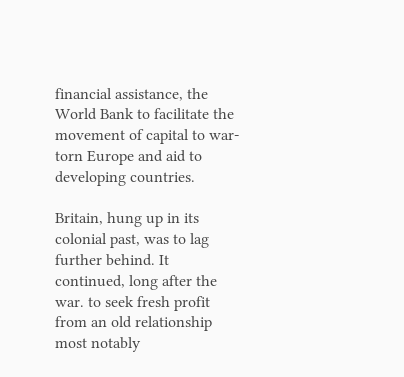financial assistance, the World Bank to facilitate the movement of capital to war-torn Europe and aid to developing countries.

Britain, hung up in its colonial past, was to lag further behind. It continued, long after the war. to seek fresh profit from an old relationship most notably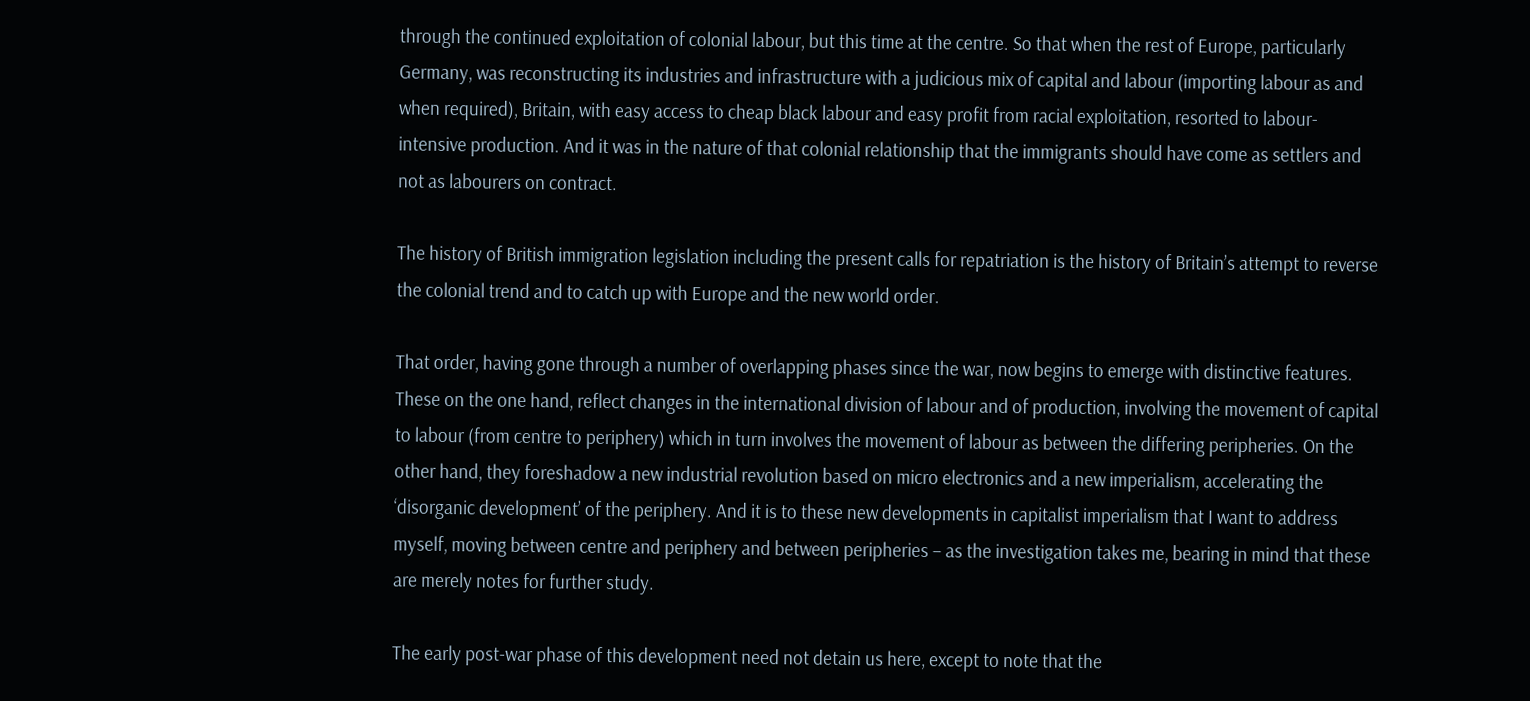through the continued exploitation of colonial labour, but this time at the centre. So that when the rest of Europe, particularly Germany, was reconstructing its industries and infrastructure with a judicious mix of capital and labour (importing labour as and when required), Britain, with easy access to cheap black labour and easy profit from racial exploitation, resorted to labour-intensive production. And it was in the nature of that colonial relationship that the immigrants should have come as settlers and not as labourers on contract.

The history of British immigration legislation including the present calls for repatriation is the history of Britain’s attempt to reverse the colonial trend and to catch up with Europe and the new world order.

That order, having gone through a number of overlapping phases since the war, now begins to emerge with distinctive features. These on the one hand, reflect changes in the international division of labour and of production, involving the movement of capital to labour (from centre to periphery) which in turn involves the movement of labour as between the differing peripheries. On the other hand, they foreshadow a new industrial revolution based on micro electronics and a new imperialism, accelerating the ‘disorganic development’ of the periphery. And it is to these new developments in capitalist imperialism that I want to address myself, moving between centre and periphery and between peripheries – as the investigation takes me, bearing in mind that these are merely notes for further study.

The early post-war phase of this development need not detain us here, except to note that the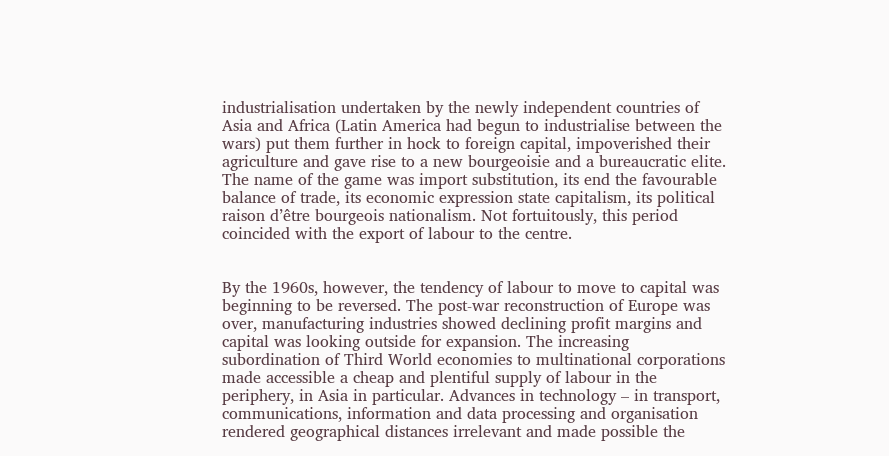industrialisation undertaken by the newly independent countries of Asia and Africa (Latin America had begun to industrialise between the wars) put them further in hock to foreign capital, impoverished their agriculture and gave rise to a new bourgeoisie and a bureaucratic elite. The name of the game was import substitution, its end the favourable balance of trade, its economic expression state capitalism, its political raison d’être bourgeois nationalism. Not fortuitously, this period coincided with the export of labour to the centre.


By the 1960s, however, the tendency of labour to move to capital was beginning to be reversed. The post-war reconstruction of Europe was over, manufacturing industries showed declining profit margins and capital was looking outside for expansion. The increasing subordination of Third World economies to multinational corporations made accessible a cheap and plentiful supply of labour in the periphery, in Asia in particular. Advances in technology – in transport, communications, information and data processing and organisation rendered geographical distances irrelevant and made possible the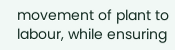movement of plant to labour, while ensuring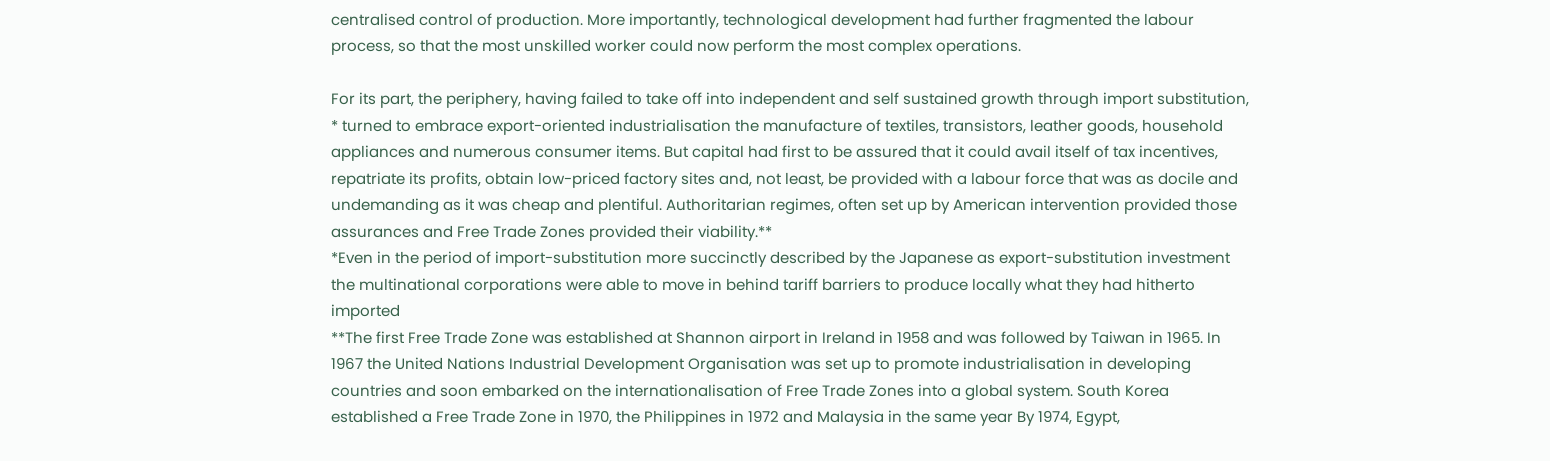centralised control of production. More importantly, technological development had further fragmented the labour process, so that the most unskilled worker could now perform the most complex operations.

For its part, the periphery, having failed to take off into independent and self sustained growth through import substitution, * turned to embrace export-oriented industrialisation the manufacture of textiles, transistors, leather goods, household appliances and numerous consumer items. But capital had first to be assured that it could avail itself of tax incentives, repatriate its profits, obtain low-priced factory sites and, not least, be provided with a labour force that was as docile and undemanding as it was cheap and plentiful. Authoritarian regimes, often set up by American intervention provided those assurances and Free Trade Zones provided their viability.**
*Even in the period of import-substitution more succinctly described by the Japanese as export-substitution investment the multinational corporations were able to move in behind tariff barriers to produce locally what they had hitherto imported
**The first Free Trade Zone was established at Shannon airport in Ireland in 1958 and was followed by Taiwan in 1965. In 1967 the United Nations Industrial Development Organisation was set up to promote industrialisation in developing countries and soon embarked on the internationalisation of Free Trade Zones into a global system. South Korea established a Free Trade Zone in 1970, the Philippines in 1972 and Malaysia in the same year By 1974, Egypt,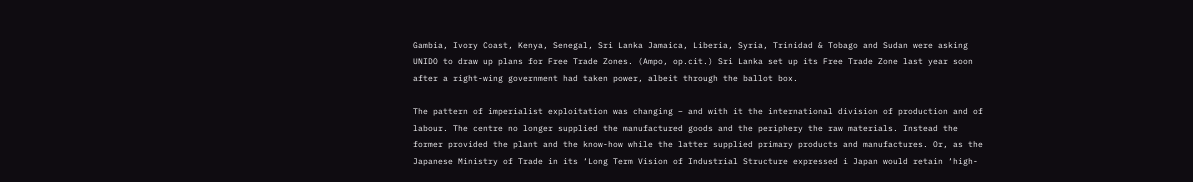Gambia, Ivory Coast, Kenya, Senegal, Sri Lanka Jamaica, Liberia, Syria, Trinidad & Tobago and Sudan were asking UNIDO to draw up plans for Free Trade Zones. (Ampo, op.cit.) Sri Lanka set up its Free Trade Zone last year soon after a right-wing government had taken power, albeit through the ballot box.

The pattern of imperialist exploitation was changing – and with it the international division of production and of labour. The centre no longer supplied the manufactured goods and the periphery the raw materials. Instead the former provided the plant and the know-how while the latter supplied primary products and manufactures. Or, as the Japanese Ministry of Trade in its ‘Long Term Vision of Industrial Structure expressed i Japan would retain ‘high-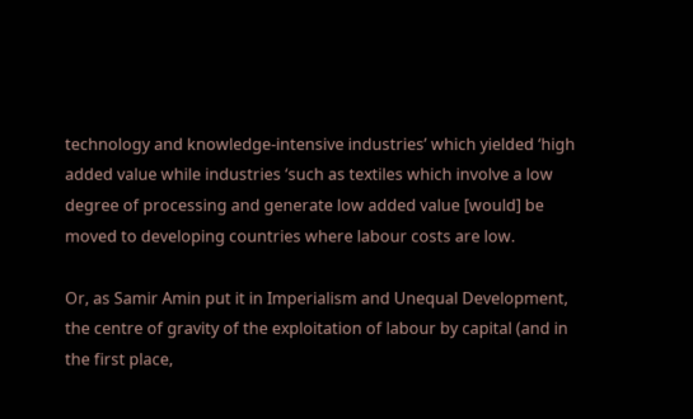technology and knowledge-intensive industries’ which yielded ‘high added value while industries ‘such as textiles which involve a low degree of processing and generate low added value [would] be moved to developing countries where labour costs are low.

Or, as Samir Amin put it in Imperialism and Unequal Development, the centre of gravity of the exploitation of labour by capital (and in the first place,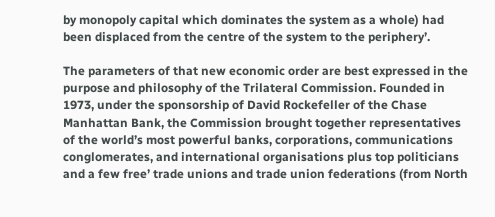by monopoly capital which dominates the system as a whole) had been displaced from the centre of the system to the periphery’.

The parameters of that new economic order are best expressed in the purpose and philosophy of the Trilateral Commission. Founded in 1973, under the sponsorship of David Rockefeller of the Chase Manhattan Bank, the Commission brought together representatives of the world’s most powerful banks, corporations, communications conglomerates, and international organisations plus top politicians and a few free’ trade unions and trade union federations (from North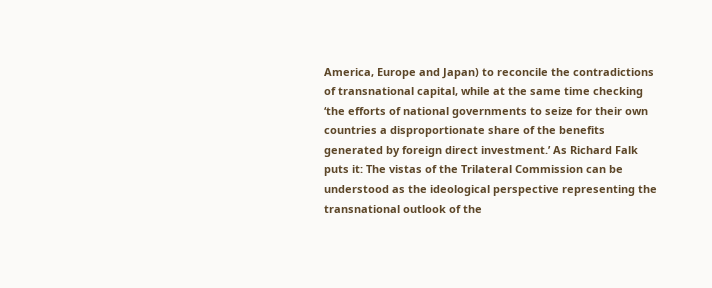America, Europe and Japan) to reconcile the contradictions of transnational capital, while at the same time checking ‘the efforts of national governments to seize for their own countries a disproportionate share of the benefits generated by foreign direct investment.’ As Richard Falk puts it: The vistas of the Trilateral Commission can be understood as the ideological perspective representing the transnational outlook of the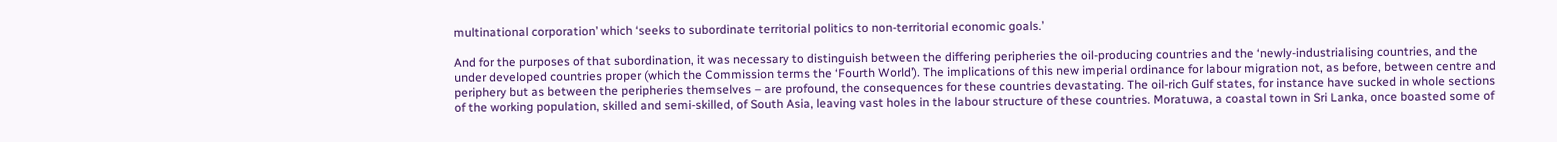multinational corporation’ which ‘seeks to subordinate territorial politics to non-territorial economic goals.’

And for the purposes of that subordination, it was necessary to distinguish between the differing peripheries the oil-producing countries and the ‘newly-industrialising countries, and the under developed countries proper (which the Commission terms the ‘Fourth World’). The implications of this new imperial ordinance for labour migration not, as before, between centre and periphery but as between the peripheries themselves – are profound, the consequences for these countries devastating. The oil-rich Gulf states, for instance have sucked in whole sections of the working population, skilled and semi-skilled, of South Asia, leaving vast holes in the labour structure of these countries. Moratuwa, a coastal town in Sri Lanka, once boasted some of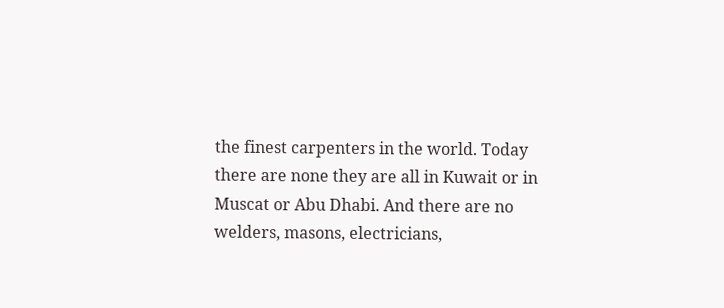the finest carpenters in the world. Today there are none they are all in Kuwait or in Muscat or Abu Dhabi. And there are no welders, masons, electricians,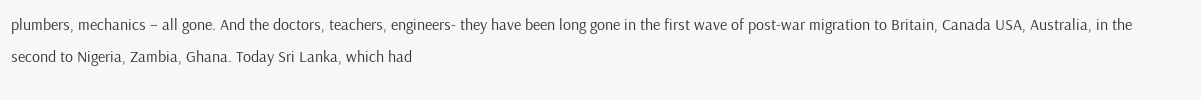plumbers, mechanics – all gone. And the doctors, teachers, engineers- they have been long gone in the first wave of post-war migration to Britain, Canada USA, Australia, in the second to Nigeria, Zambia, Ghana. Today Sri Lanka, which had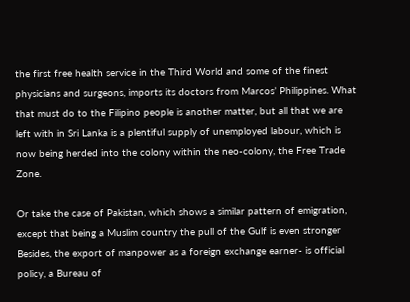the first free health service in the Third World and some of the finest physicians and surgeons, imports its doctors from Marcos’ Philippines. What that must do to the Filipino people is another matter, but all that we are left with in Sri Lanka is a plentiful supply of unemployed labour, which is now being herded into the colony within the neo-colony, the Free Trade Zone.

Or take the case of Pakistan, which shows a similar pattern of emigration, except that being a Muslim country the pull of the Gulf is even stronger Besides, the export of manpower as a foreign exchange earner- is official policy, a Bureau of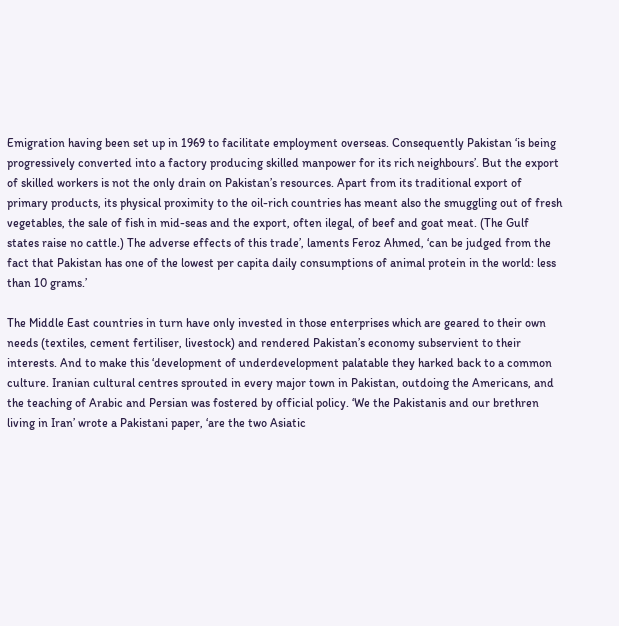Emigration having been set up in 1969 to facilitate employment overseas. Consequently Pakistan ‘is being progressively converted into a factory producing skilled manpower for its rich neighbours’. But the export of skilled workers is not the only drain on Pakistan’s resources. Apart from its traditional export of primary products, its physical proximity to the oil-rich countries has meant also the smuggling out of fresh vegetables, the sale of fish in mid-seas and the export, often ilegal, of beef and goat meat. (The Gulf states raise no cattle.) The adverse effects of this trade’, laments Feroz Ahmed, ‘can be judged from the fact that Pakistan has one of the lowest per capita daily consumptions of animal protein in the world: less than 10 grams.’

The Middle East countries in turn have only invested in those enterprises which are geared to their own needs (textiles, cement fertiliser, livestock) and rendered Pakistan’s economy subservient to their interests. And to make this ‘development of underdevelopment palatable they harked back to a common culture. Iranian cultural centres sprouted in every major town in Pakistan, outdoing the Americans, and the teaching of Arabic and Persian was fostered by official policy. ‘We the Pakistanis and our brethren living in Iran’ wrote a Pakistani paper, ‘are the two Asiatic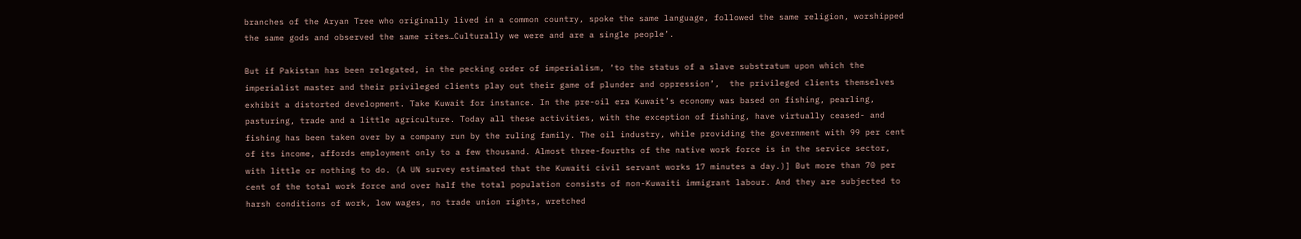branches of the Aryan Tree who originally lived in a common country, spoke the same language, followed the same religion, worshipped the same gods and observed the same rites…Culturally we were and are a single people’.

But if Pakistan has been relegated, in the pecking order of imperialism, ‘to the status of a slave substratum upon which the imperialist master and their privileged clients play out their game of plunder and oppression’,  the privileged clients themselves exhibit a distorted development. Take Kuwait for instance. In the pre-oil era Kuwait’s economy was based on fishing, pearling, pasturing, trade and a little agriculture. Today all these activities, with the exception of fishing, have virtually ceased- and fishing has been taken over by a company run by the ruling family. The oil industry, while providing the government with 99 per cent of its income, affords employment only to a few thousand. Almost three-fourths of the native work force is in the service sector, with little or nothing to do. (A UN survey estimated that the Kuwaiti civil servant works 17 minutes a day.)] But more than 70 per cent of the total work force and over half the total population consists of non-Kuwaiti immigrant labour. And they are subjected to harsh conditions of work, low wages, no trade union rights, wretched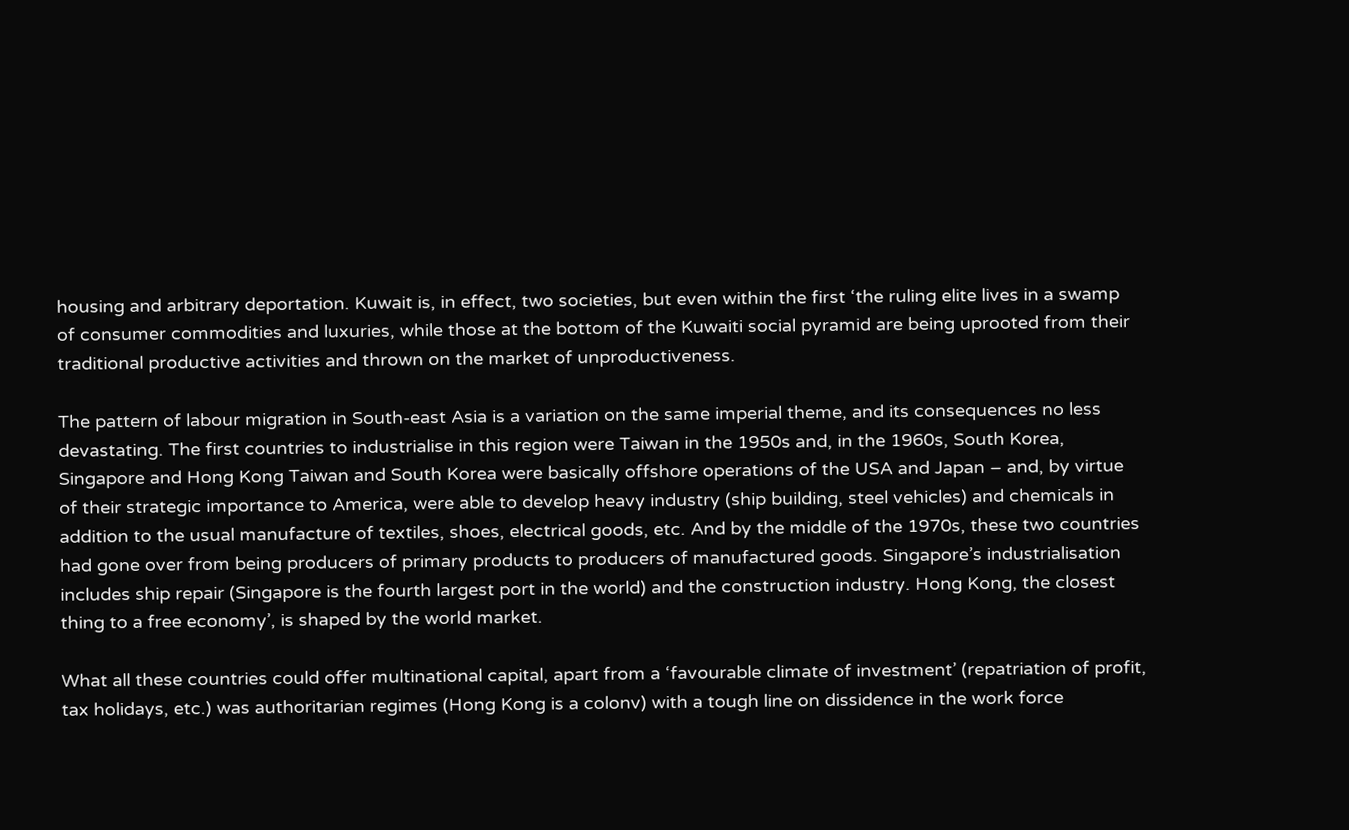housing and arbitrary deportation. Kuwait is, in effect, two societies, but even within the first ‘the ruling elite lives in a swamp of consumer commodities and luxuries, while those at the bottom of the Kuwaiti social pyramid are being uprooted from their traditional productive activities and thrown on the market of unproductiveness.

The pattern of labour migration in South-east Asia is a variation on the same imperial theme, and its consequences no less devastating. The first countries to industrialise in this region were Taiwan in the 1950s and, in the 1960s, South Korea, Singapore and Hong Kong Taiwan and South Korea were basically offshore operations of the USA and Japan – and, by virtue of their strategic importance to America, were able to develop heavy industry (ship building, steel vehicles) and chemicals in addition to the usual manufacture of textiles, shoes, electrical goods, etc. And by the middle of the 1970s, these two countries had gone over from being producers of primary products to producers of manufactured goods. Singapore’s industrialisation includes ship repair (Singapore is the fourth largest port in the world) and the construction industry. Hong Kong, the closest thing to a free economy’, is shaped by the world market.

What all these countries could offer multinational capital, apart from a ‘favourable climate of investment’ (repatriation of profit, tax holidays, etc.) was authoritarian regimes (Hong Kong is a colonv) with a tough line on dissidence in the work force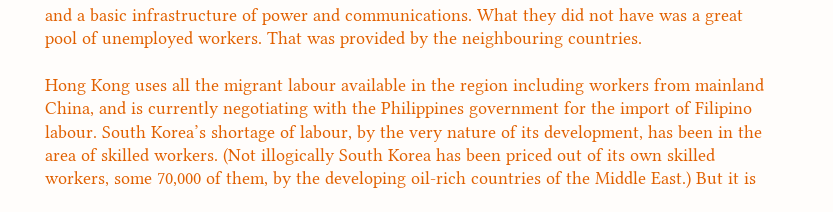and a basic infrastructure of power and communications. What they did not have was a great pool of unemployed workers. That was provided by the neighbouring countries.

Hong Kong uses all the migrant labour available in the region including workers from mainland China, and is currently negotiating with the Philippines government for the import of Filipino labour. South Korea’s shortage of labour, by the very nature of its development, has been in the area of skilled workers. (Not illogically South Korea has been priced out of its own skilled workers, some 70,000 of them, by the developing oil-rich countries of the Middle East.) But it is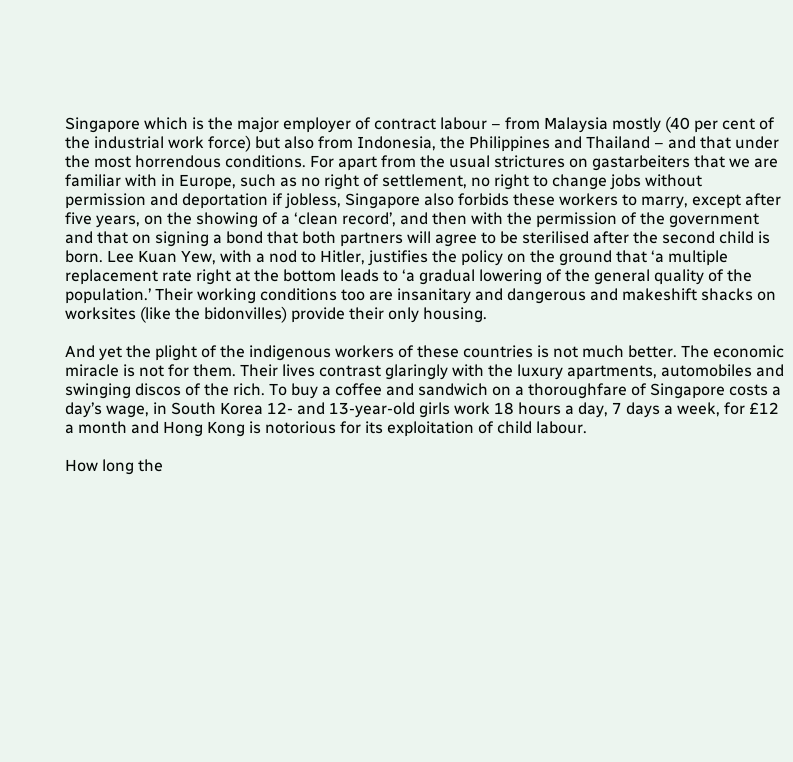Singapore which is the major employer of contract labour – from Malaysia mostly (40 per cent of the industrial work force) but also from Indonesia, the Philippines and Thailand – and that under the most horrendous conditions. For apart from the usual strictures on gastarbeiters that we are familiar with in Europe, such as no right of settlement, no right to change jobs without permission and deportation if jobless, Singapore also forbids these workers to marry, except after five years, on the showing of a ‘clean record’, and then with the permission of the government and that on signing a bond that both partners will agree to be sterilised after the second child is born. Lee Kuan Yew, with a nod to Hitler, justifies the policy on the ground that ‘a multiple replacement rate right at the bottom leads to ‘a gradual lowering of the general quality of the population.’ Their working conditions too are insanitary and dangerous and makeshift shacks on worksites (like the bidonvilles) provide their only housing.

And yet the plight of the indigenous workers of these countries is not much better. The economic miracle is not for them. Their lives contrast glaringly with the luxury apartments, automobiles and swinging discos of the rich. To buy a coffee and sandwich on a thoroughfare of Singapore costs a day’s wage, in South Korea 12- and 13-year-old girls work 18 hours a day, 7 days a week, for £12 a month and Hong Kong is notorious for its exploitation of child labour.

How long the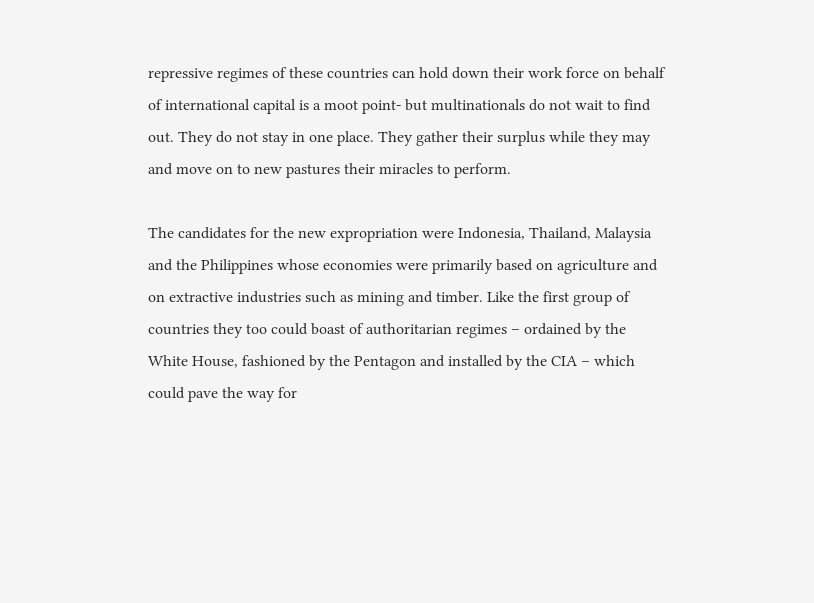repressive regimes of these countries can hold down their work force on behalf of international capital is a moot point- but multinationals do not wait to find out. They do not stay in one place. They gather their surplus while they may and move on to new pastures their miracles to perform.

The candidates for the new expropriation were Indonesia, Thailand, Malaysia and the Philippines whose economies were primarily based on agriculture and on extractive industries such as mining and timber. Like the first group of countries they too could boast of authoritarian regimes – ordained by the White House, fashioned by the Pentagon and installed by the CIA – which could pave the way for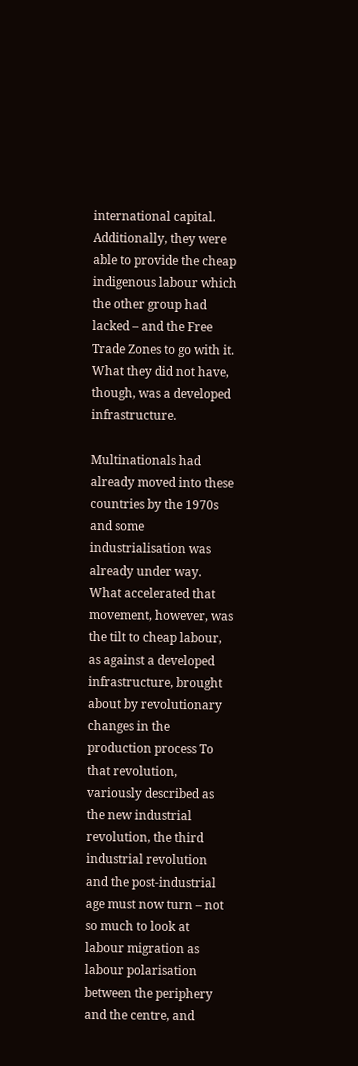international capital. Additionally, they were able to provide the cheap indigenous labour which the other group had lacked – and the Free Trade Zones to go with it. What they did not have, though, was a developed infrastructure.

Multinationals had already moved into these countries by the 1970s and some industrialisation was already under way. What accelerated that movement, however, was the tilt to cheap labour, as against a developed infrastructure, brought about by revolutionary changes in the production process To that revolution, variously described as the new industrial revolution, the third industrial revolution and the post-industrial age must now turn – not so much to look at labour migration as labour polarisation between the periphery and the centre, and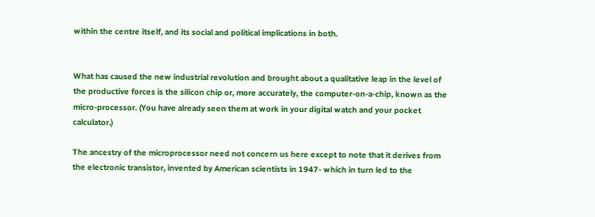within the centre itself, and its social and political implications in both.


What has caused the new industrial revolution and brought about a qualitative leap in the level of the productive forces is the silicon chip or, more accurately, the computer-on-a-chip, known as the micro-processor. (You have already seen them at work in your digital watch and your pocket calculator.)

The ancestry of the microprocessor need not concern us here except to note that it derives from the electronic transistor, invented by American scientists in 1947- which in turn led to the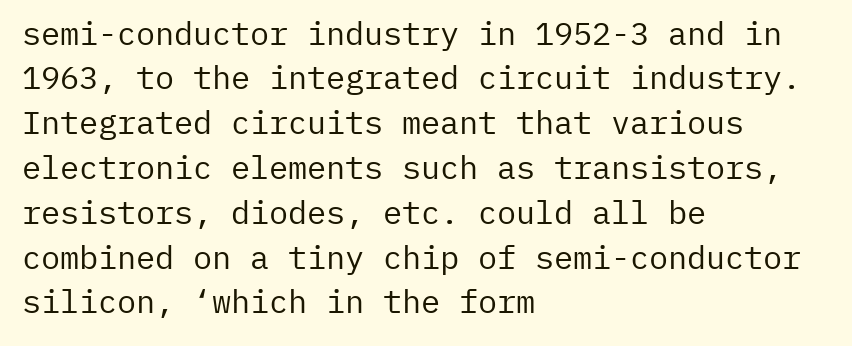semi-conductor industry in 1952-3 and in 1963, to the integrated circuit industry. Integrated circuits meant that various electronic elements such as transistors, resistors, diodes, etc. could all be combined on a tiny chip of semi-conductor silicon, ‘which in the form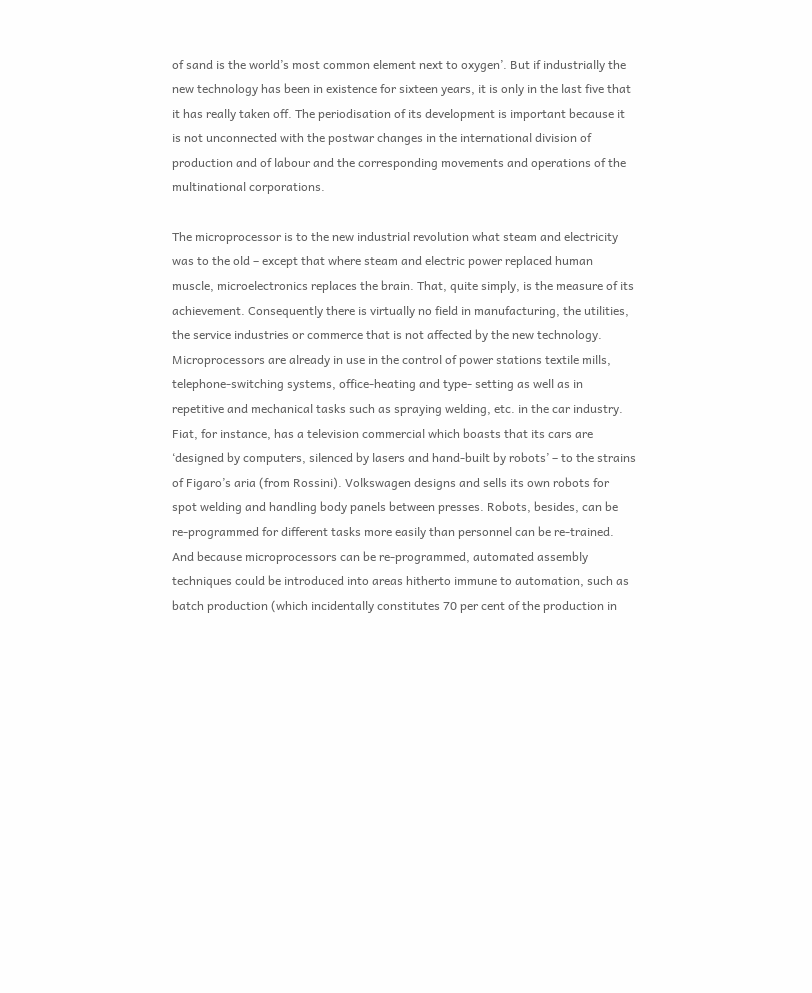of sand is the world’s most common element next to oxygen’. But if industrially the new technology has been in existence for sixteen years, it is only in the last five that it has really taken off. The periodisation of its development is important because it is not unconnected with the postwar changes in the international division of production and of labour and the corresponding movements and operations of the multinational corporations.

The microprocessor is to the new industrial revolution what steam and electricity was to the old – except that where steam and electric power replaced human muscle, microelectronics replaces the brain. That, quite simply, is the measure of its achievement. Consequently there is virtually no field in manufacturing, the utilities, the service industries or commerce that is not affected by the new technology. Microprocessors are already in use in the control of power stations textile mills, telephone-switching systems, office-heating and type- setting as well as in repetitive and mechanical tasks such as spraying welding, etc. in the car industry. Fiat, for instance, has a television commercial which boasts that its cars are ‘designed by computers, silenced by lasers and hand-built by robots’ – to the strains of Figaro’s aria (from Rossini). Volkswagen designs and sells its own robots for spot welding and handling body panels between presses. Robots, besides, can be re-programmed for different tasks more easily than personnel can be re-trained. And because microprocessors can be re-programmed, automated assembly techniques could be introduced into areas hitherto immune to automation, such as batch production (which incidentally constitutes 70 per cent of the production in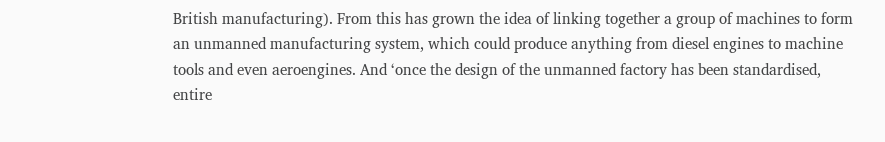British manufacturing). From this has grown the idea of linking together a group of machines to form an unmanned manufacturing system, which could produce anything from diesel engines to machine tools and even aeroengines. And ‘once the design of the unmanned factory has been standardised, entire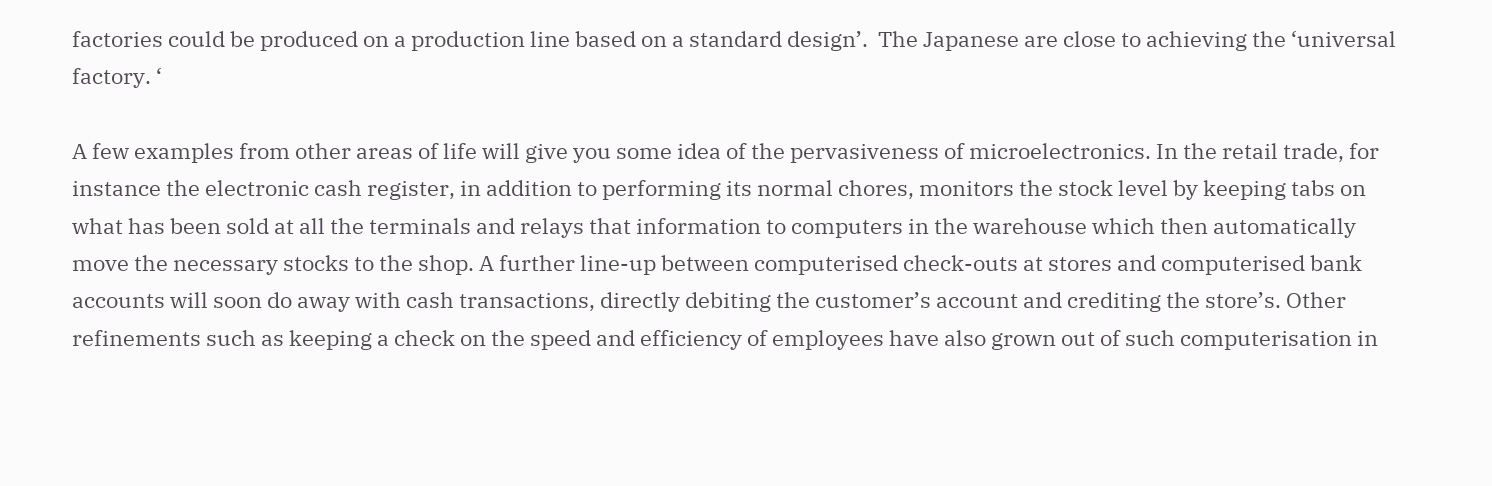factories could be produced on a production line based on a standard design’.  The Japanese are close to achieving the ‘universal factory. ‘

A few examples from other areas of life will give you some idea of the pervasiveness of microelectronics. In the retail trade, for instance the electronic cash register, in addition to performing its normal chores, monitors the stock level by keeping tabs on what has been sold at all the terminals and relays that information to computers in the warehouse which then automatically move the necessary stocks to the shop. A further line-up between computerised check-outs at stores and computerised bank accounts will soon do away with cash transactions, directly debiting the customer’s account and crediting the store’s. Other refinements such as keeping a check on the speed and efficiency of employees have also grown out of such computerisation in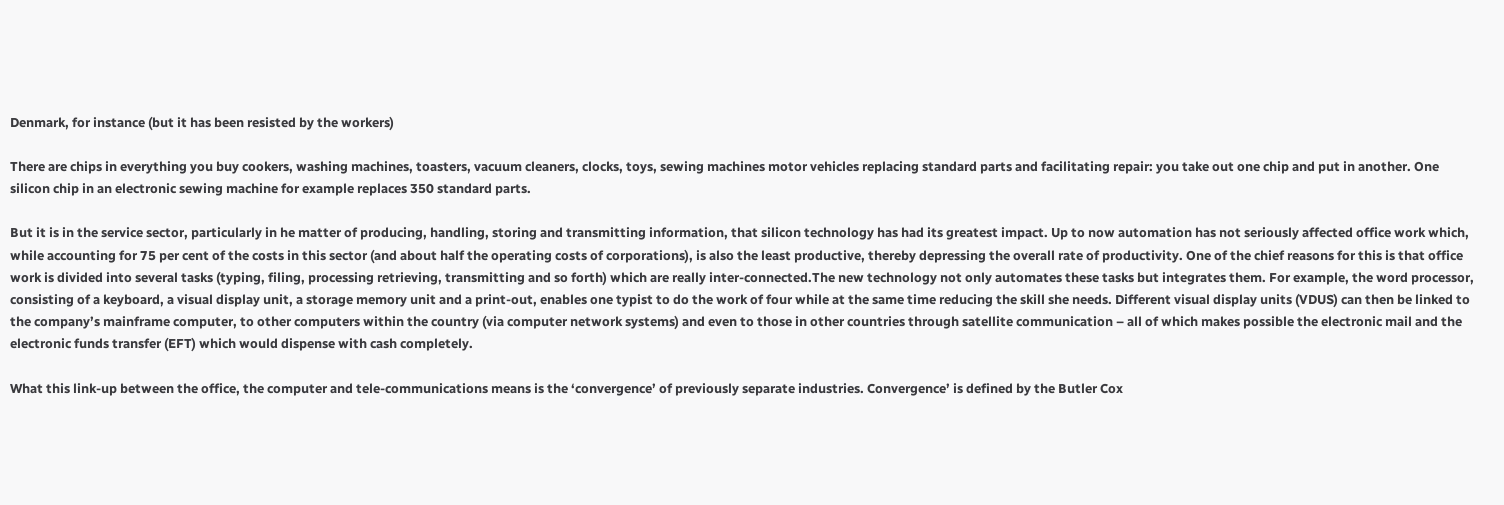Denmark, for instance (but it has been resisted by the workers)

There are chips in everything you buy cookers, washing machines, toasters, vacuum cleaners, clocks, toys, sewing machines motor vehicles replacing standard parts and facilitating repair: you take out one chip and put in another. One silicon chip in an electronic sewing machine for example replaces 350 standard parts.

But it is in the service sector, particularly in he matter of producing, handling, storing and transmitting information, that silicon technology has had its greatest impact. Up to now automation has not seriously affected office work which, while accounting for 75 per cent of the costs in this sector (and about half the operating costs of corporations), is also the least productive, thereby depressing the overall rate of productivity. One of the chief reasons for this is that office work is divided into several tasks (typing, filing, processing retrieving, transmitting and so forth) which are really inter-connected.The new technology not only automates these tasks but integrates them. For example, the word processor, consisting of a keyboard, a visual display unit, a storage memory unit and a print-out, enables one typist to do the work of four while at the same time reducing the skill she needs. Different visual display units (VDUS) can then be linked to the company’s mainframe computer, to other computers within the country (via computer network systems) and even to those in other countries through satellite communication – all of which makes possible the electronic mail and the electronic funds transfer (EFT) which would dispense with cash completely.

What this link-up between the office, the computer and tele-communications means is the ‘convergence’ of previously separate industries. Convergence’ is defined by the Butler Cox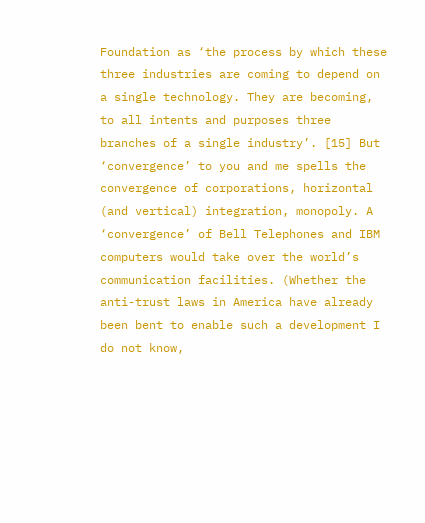Foundation as ‘the process by which these three industries are coming to depend on a single technology. They are becoming, to all intents and purposes three branches of a single industry’. [15] But ‘convergence’ to you and me spells the convergence of corporations, horizontal (and vertical) integration, monopoly. A ‘convergence’ of Bell Telephones and IBM computers would take over the world’s communication facilities. (Whether the anti-trust laws in America have already been bent to enable such a development I do not know,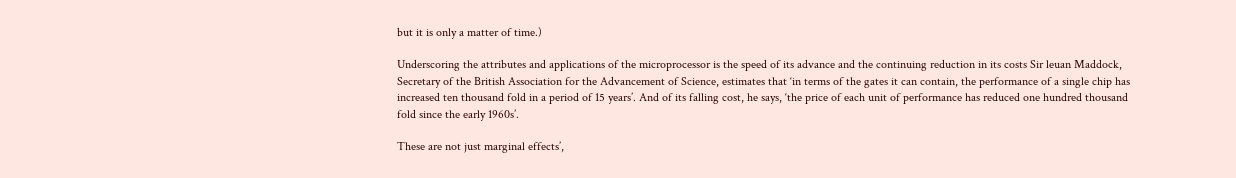but it is only a matter of time.)

Underscoring the attributes and applications of the microprocessor is the speed of its advance and the continuing reduction in its costs Sir leuan Maddock, Secretary of the British Association for the Advancement of Science, estimates that ‘in terms of the gates it can contain, the performance of a single chip has increased ten thousand fold in a period of 15 years’. And of its falling cost, he says, ‘the price of each unit of performance has reduced one hundred thousand fold since the early 1960s’.

These are not just marginal effects’,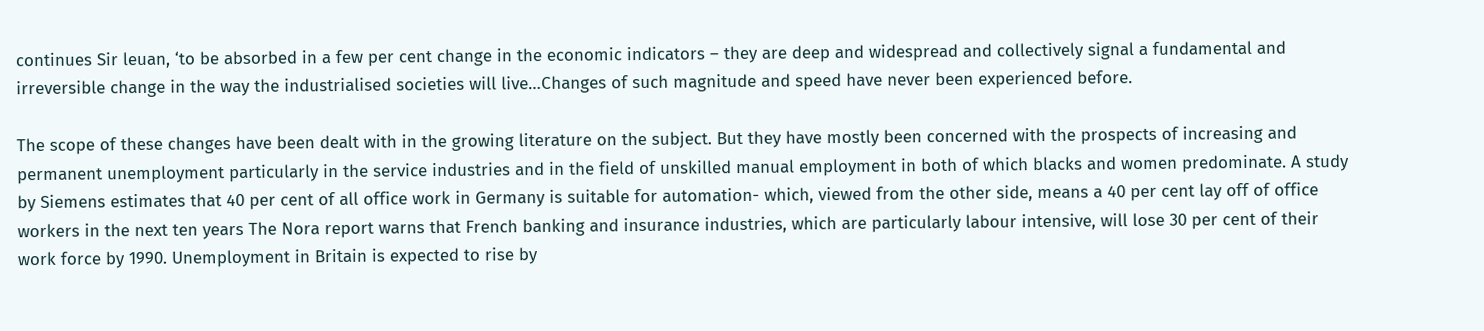continues Sir leuan, ‘to be absorbed in a few per cent change in the economic indicators – they are deep and widespread and collectively signal a fundamental and irreversible change in the way the industrialised societies will live…Changes of such magnitude and speed have never been experienced before.

The scope of these changes have been dealt with in the growing literature on the subject. But they have mostly been concerned with the prospects of increasing and permanent unemployment particularly in the service industries and in the field of unskilled manual employment in both of which blacks and women predominate. A study by Siemens estimates that 40 per cent of all office work in Germany is suitable for automation- which, viewed from the other side, means a 40 per cent lay off of office workers in the next ten years The Nora report warns that French banking and insurance industries, which are particularly labour intensive, will lose 30 per cent of their work force by 1990. Unemployment in Britain is expected to rise by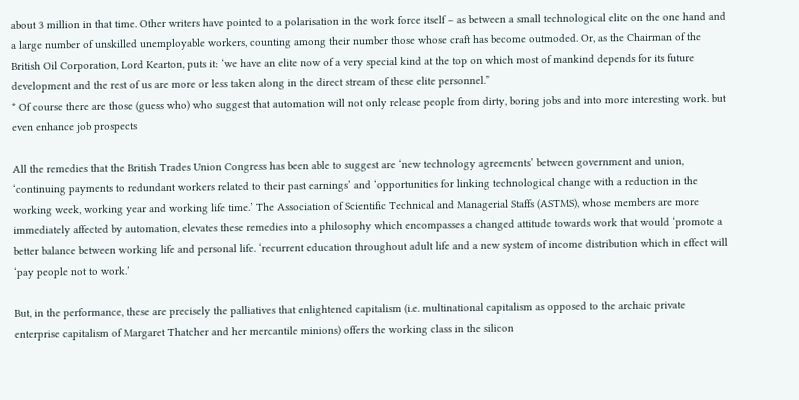about 3 million in that time. Other writers have pointed to a polarisation in the work force itself – as between a small technological elite on the one hand and a large number of unskilled unemployable workers, counting among their number those whose craft has become outmoded. Or, as the Chairman of the British Oil Corporation, Lord Kearton, puts it: ‘we have an elite now of a very special kind at the top on which most of mankind depends for its future development and the rest of us are more or less taken along in the direct stream of these elite personnel.”
* Of course there are those (guess who) who suggest that automation will not only release people from dirty, boring jobs and into more interesting work. but even enhance job prospects

All the remedies that the British Trades Union Congress has been able to suggest are ‘new technology agreements’ between government and union, ‘continuing payments to redundant workers related to their past earnings’ and ‘opportunities for linking technological change with a reduction in the working week, working year and working life time.’ The Association of Scientific Technical and Managerial Staffs (ASTMS), whose members are more immediately affected by automation, elevates these remedies into a philosophy which encompasses a changed attitude towards work that would ‘promote a better balance between working life and personal life. ‘recurrent education throughout adult life and a new system of income distribution which in effect will ‘pay people not to work.’

But, in the performance, these are precisely the palliatives that enlightened capitalism (i.e. multinational capitalism as opposed to the archaic private enterprise capitalism of Margaret Thatcher and her mercantile minions) offers the working class in the silicon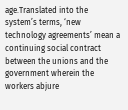age.Translated into the system’s terms, ‘new technology agreements’ mean a continuing social contract between the unions and the government wherein the workers abjure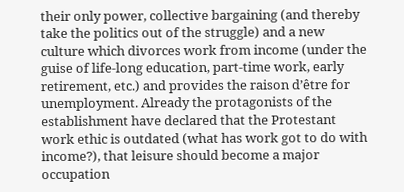their only power, collective bargaining (and thereby take the politics out of the struggle) and a new culture which divorces work from income (under the guise of life-long education, part-time work, early retirement, etc.) and provides the raison d’être for unemployment. Already the protagonists of the establishment have declared that the Protestant work ethic is outdated (what has work got to do with income?), that leisure should become a major occupation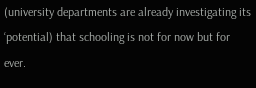(university departments are already investigating its ‘potential) that schooling is not for now but for ever.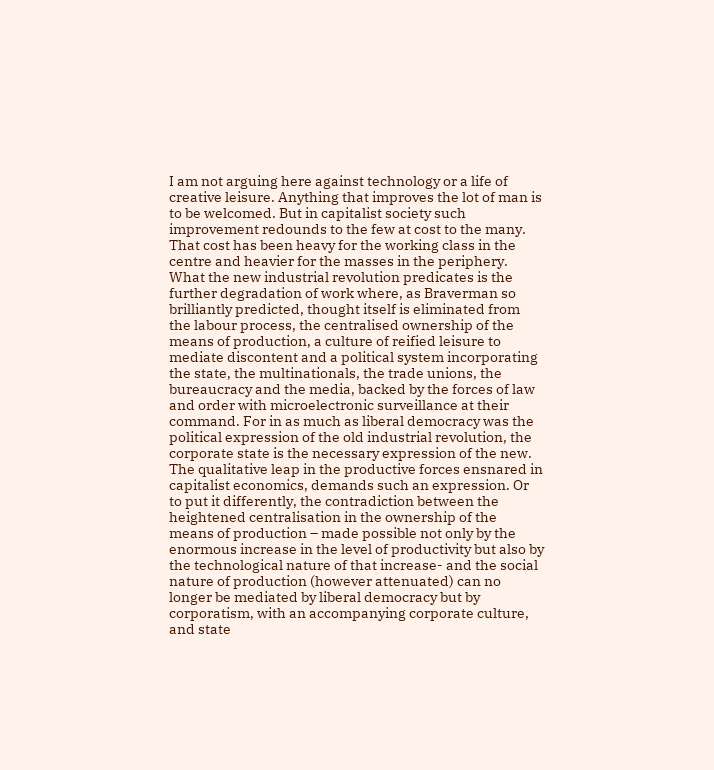I am not arguing here against technology or a life of creative leisure. Anything that improves the lot of man is to be welcomed. But in capitalist society such improvement redounds to the few at cost to the many. That cost has been heavy for the working class in the centre and heavier for the masses in the periphery. What the new industrial revolution predicates is the further degradation of work where, as Braverman so brilliantly predicted, thought itself is eliminated from the labour process, the centralised ownership of the means of production, a culture of reified leisure to mediate discontent and a political system incorporating the state, the multinationals, the trade unions, the bureaucracy and the media, backed by the forces of law and order with microelectronic surveillance at their command. For in as much as liberal democracy was the political expression of the old industrial revolution, the corporate state is the necessary expression of the new. The qualitative leap in the productive forces ensnared in capitalist economics, demands such an expression. Or to put it differently, the contradiction between the heightened centralisation in the ownership of the means of production – made possible not only by the enormous increase in the level of productivity but also by the technological nature of that increase- and the social nature of production (however attenuated) can no longer be mediated by liberal democracy but by corporatism, with an accompanying corporate culture, and state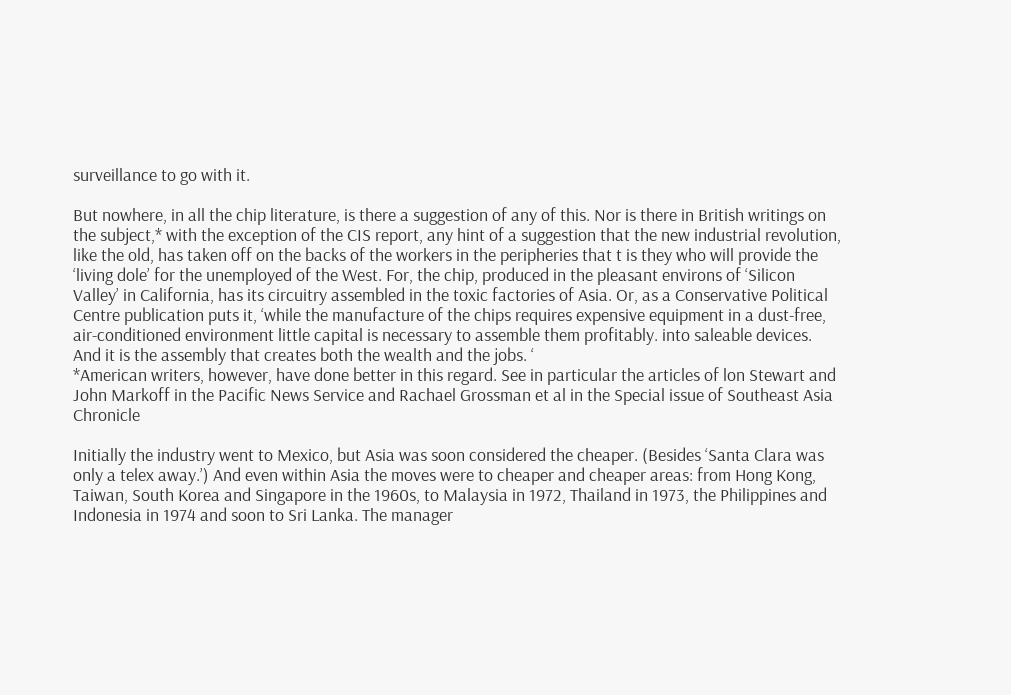surveillance to go with it.

But nowhere, in all the chip literature, is there a suggestion of any of this. Nor is there in British writings on the subject,* with the exception of the CIS report, any hint of a suggestion that the new industrial revolution, like the old, has taken off on the backs of the workers in the peripheries that t is they who will provide the ‘living dole’ for the unemployed of the West. For, the chip, produced in the pleasant environs of ‘Silicon Valley’ in California, has its circuitry assembled in the toxic factories of Asia. Or, as a Conservative Political Centre publication puts it, ‘while the manufacture of the chips requires expensive equipment in a dust-free, air-conditioned environment little capital is necessary to assemble them profitably. into saleable devices. And it is the assembly that creates both the wealth and the jobs. ‘
*American writers, however, have done better in this regard. See in particular the articles of lon Stewart and John Markoff in the Pacific News Service and Rachael Grossman et al in the Special issue of Southeast Asia Chronicle

Initially the industry went to Mexico, but Asia was soon considered the cheaper. (Besides ‘Santa Clara was only a telex away.’) And even within Asia the moves were to cheaper and cheaper areas: from Hong Kong, Taiwan, South Korea and Singapore in the 1960s, to Malaysia in 1972, Thailand in 1973, the Philippines and Indonesia in 1974 and soon to Sri Lanka. The manager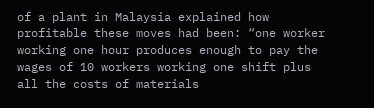of a plant in Malaysia explained how profitable these moves had been: “one worker working one hour produces enough to pay the wages of 10 workers working one shift plus all the costs of materials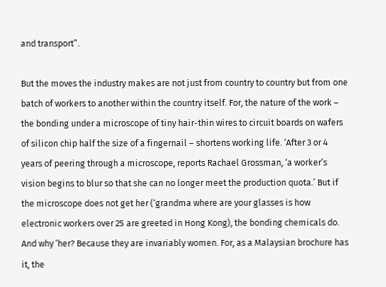and transport”.

But the moves the industry makes are not just from country to country but from one batch of workers to another within the country itself. For, the nature of the work – the bonding under a microscope of tiny hair-thin wires to circuit boards on wafers of silicon chip half the size of a fingernail – shortens working life. ‘After 3 or 4 years of peering through a microscope, reports Rachael Grossman, ‘a worker’s vision begins to blur so that she can no longer meet the production quota.’ But if the microscope does not get her (‘grandma where are your glasses is how electronic workers over 25 are greeted in Hong Kong), the bonding chemicals do. And why ‘her? Because they are invariably women. For, as a Malaysian brochure has it, the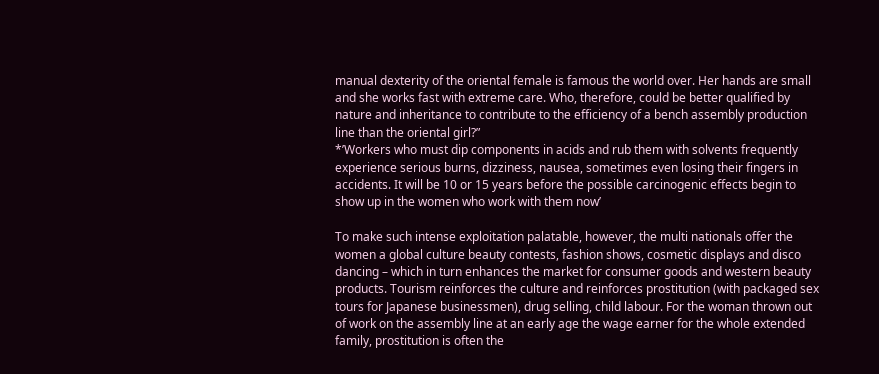manual dexterity of the oriental female is famous the world over. Her hands are small and she works fast with extreme care. Who, therefore, could be better qualified by nature and inheritance to contribute to the efficiency of a bench assembly production line than the oriental girl?”
*’Workers who must dip components in acids and rub them with solvents frequently experience serious burns, dizziness, nausea, sometimes even losing their fingers in accidents. It will be 10 or 15 years before the possible carcinogenic effects begin to show up in the women who work with them now’

To make such intense exploitation palatable, however, the multi nationals offer the women a global culture beauty contests, fashion shows, cosmetic displays and disco dancing – which in turn enhances the market for consumer goods and western beauty products. Tourism reinforces the culture and reinforces prostitution (with packaged sex tours for Japanese businessmen), drug selling, child labour. For the woman thrown out of work on the assembly line at an early age the wage earner for the whole extended family, prostitution is often the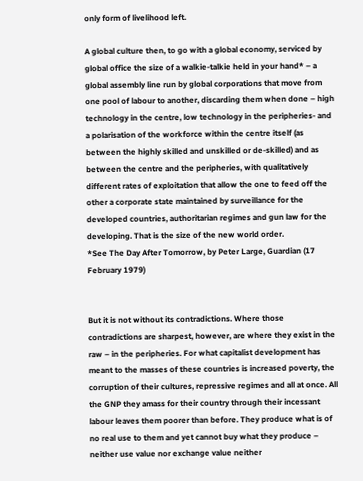only form of livelihood left.

A global culture then, to go with a global economy, serviced by global office the size of a walkie-talkie held in your hand* – a global assembly line run by global corporations that move from one pool of labour to another, discarding them when done – high technology in the centre, low technology in the peripheries- and a polarisation of the workforce within the centre itself (as between the highly skilled and unskilled or de-skilled) and as between the centre and the peripheries, with qualitatively different rates of exploitation that allow the one to feed off the other a corporate state maintained by surveillance for the developed countries, authoritarian regimes and gun law for the developing. That is the size of the new world order.
*See The Day After Tomorrow, by Peter Large, Guardian (17 February 1979)


But it is not without its contradictions. Where those contradictions are sharpest, however, are where they exist in the raw – in the peripheries. For what capitalist development has meant to the masses of these countries is increased poverty, the corruption of their cultures, repressive regimes and all at once. All the GNP they amass for their country through their incessant labour leaves them poorer than before. They produce what is of no real use to them and yet cannot buy what they produce – neither use value nor exchange value neither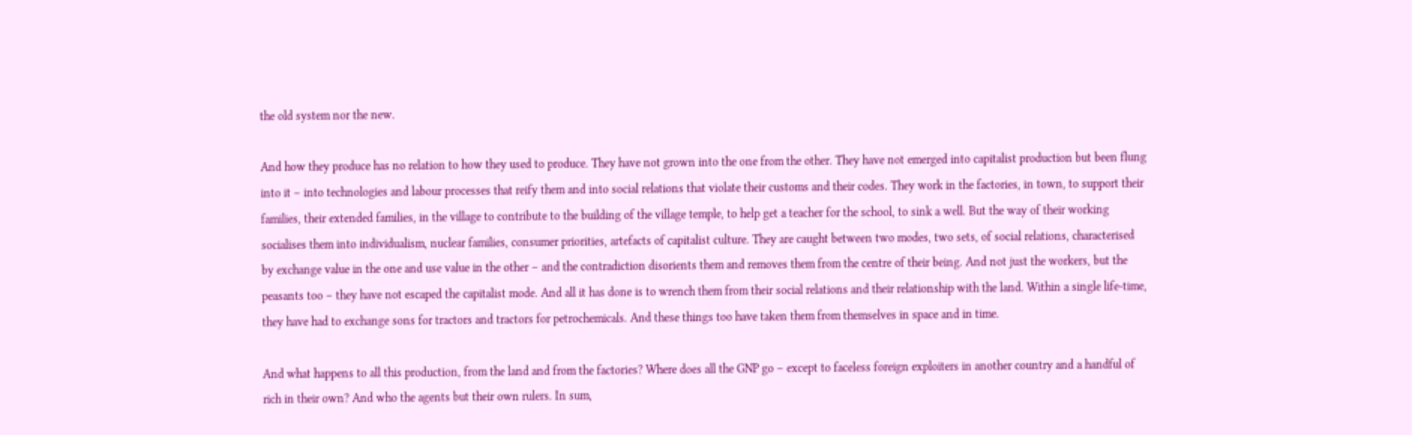the old system nor the new.

And how they produce has no relation to how they used to produce. They have not grown into the one from the other. They have not emerged into capitalist production but been flung into it – into technologies and labour processes that reify them and into social relations that violate their customs and their codes. They work in the factories, in town, to support their families, their extended families, in the village to contribute to the building of the village temple, to help get a teacher for the school, to sink a well. But the way of their working socialises them into individualism, nuclear families, consumer priorities, artefacts of capitalist culture. They are caught between two modes, two sets, of social relations, characterised by exchange value in the one and use value in the other – and the contradiction disorients them and removes them from the centre of their being. And not just the workers, but the peasants too – they have not escaped the capitalist mode. And all it has done is to wrench them from their social relations and their relationship with the land. Within a single life-time, they have had to exchange sons for tractors and tractors for petrochemicals. And these things too have taken them from themselves in space and in time.

And what happens to all this production, from the land and from the factories? Where does all the GNP go – except to faceless foreign exploiters in another country and a handful of rich in their own? And who the agents but their own rulers. In sum,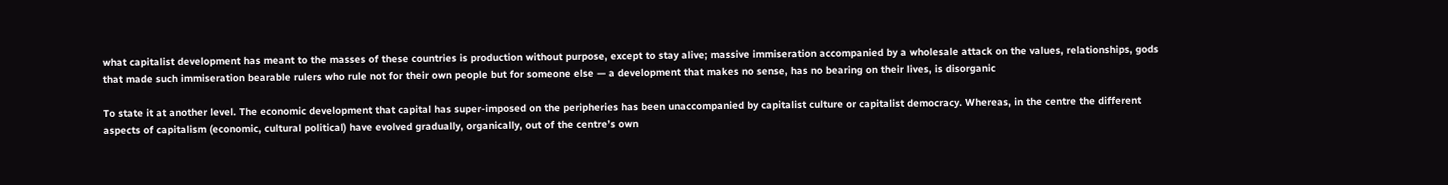what capitalist development has meant to the masses of these countries is production without purpose, except to stay alive; massive immiseration accompanied by a wholesale attack on the values, relationships, gods that made such immiseration bearable rulers who rule not for their own people but for someone else — a development that makes no sense, has no bearing on their lives, is disorganic

To state it at another level. The economic development that capital has super-imposed on the peripheries has been unaccompanied by capitalist culture or capitalist democracy. Whereas, in the centre the different aspects of capitalism (economic, cultural political) have evolved gradually, organically, out of the centre’s own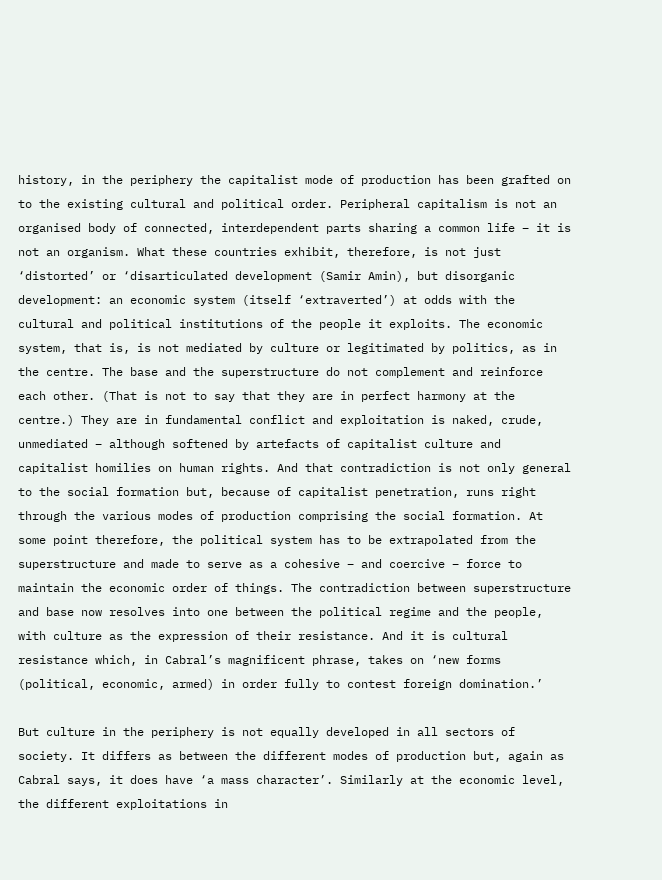history, in the periphery the capitalist mode of production has been grafted on to the existing cultural and political order. Peripheral capitalism is not an organised body of connected, interdependent parts sharing a common life – it is not an organism. What these countries exhibit, therefore, is not just ‘distorted’ or ‘disarticulated development (Samir Amin), but disorganic development: an economic system (itself ‘extraverted’) at odds with the cultural and political institutions of the people it exploits. The economic system, that is, is not mediated by culture or legitimated by politics, as in the centre. The base and the superstructure do not complement and reinforce each other. (That is not to say that they are in perfect harmony at the centre.) They are in fundamental conflict and exploitation is naked, crude, unmediated – although softened by artefacts of capitalist culture and capitalist homilies on human rights. And that contradiction is not only general to the social formation but, because of capitalist penetration, runs right through the various modes of production comprising the social formation. At some point therefore, the political system has to be extrapolated from the superstructure and made to serve as a cohesive – and coercive – force to maintain the economic order of things. The contradiction between superstructure and base now resolves into one between the political regime and the people, with culture as the expression of their resistance. And it is cultural resistance which, in Cabral’s magnificent phrase, takes on ‘new forms (political, economic, armed) in order fully to contest foreign domination.’

But culture in the periphery is not equally developed in all sectors of society. It differs as between the different modes of production but, again as Cabral says, it does have ‘a mass character’. Similarly at the economic level, the different exploitations in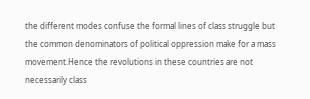the different modes confuse the formal lines of class struggle but the common denominators of political oppression make for a mass movement.Hence the revolutions in these countries are not necessarily class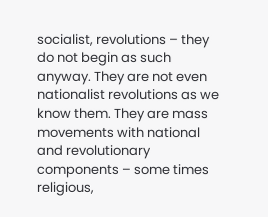socialist, revolutions – they do not begin as such anyway. They are not even nationalist revolutions as we know them. They are mass movements with national and revolutionary components – some times religious,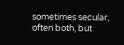sometimes secular, often both, but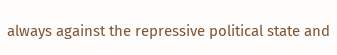always against the repressive political state and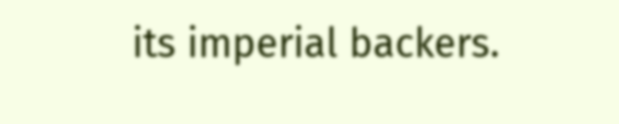its imperial backers.